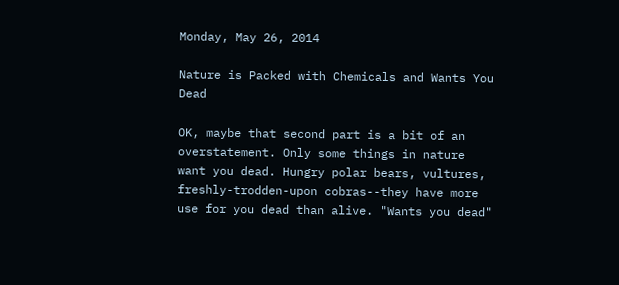Monday, May 26, 2014

Nature is Packed with Chemicals and Wants You Dead

OK, maybe that second part is a bit of an overstatement. Only some things in nature want you dead. Hungry polar bears, vultures, freshly-trodden-upon cobras--they have more use for you dead than alive. "Wants you dead"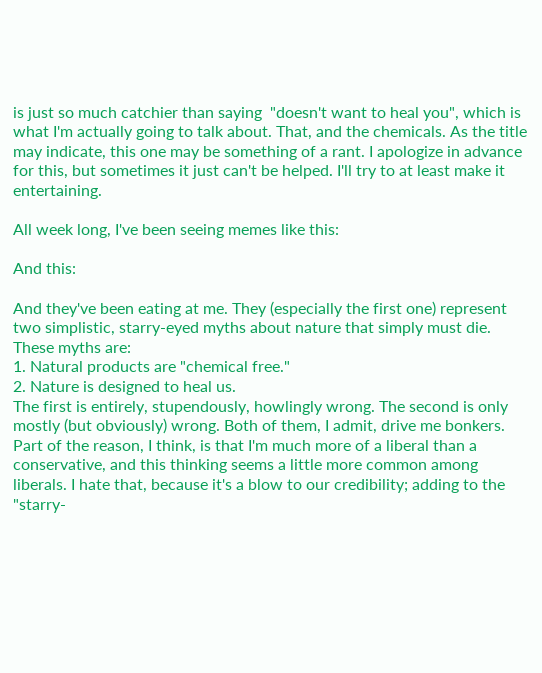is just so much catchier than saying  "doesn't want to heal you", which is what I'm actually going to talk about. That, and the chemicals. As the title may indicate, this one may be something of a rant. I apologize in advance for this, but sometimes it just can't be helped. I'll try to at least make it entertaining.

All week long, I've been seeing memes like this:

And this:

And they've been eating at me. They (especially the first one) represent two simplistic, starry-eyed myths about nature that simply must die. These myths are:
1. Natural products are "chemical free."
2. Nature is designed to heal us.
The first is entirely, stupendously, howlingly wrong. The second is only mostly (but obviously) wrong. Both of them, I admit, drive me bonkers. Part of the reason, I think, is that I'm much more of a liberal than a conservative, and this thinking seems a little more common among liberals. I hate that, because it's a blow to our credibility; adding to the "starry-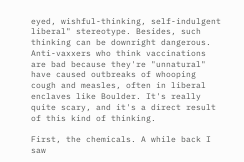eyed, wishful-thinking, self-indulgent liberal" stereotype. Besides, such thinking can be downright dangerous. Anti-vaxxers who think vaccinations are bad because they're "unnatural" have caused outbreaks of whooping cough and measles, often in liberal enclaves like Boulder. It's really quite scary, and it's a direct result of this kind of thinking.

First, the chemicals. A while back I saw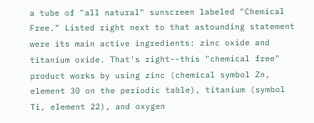a tube of "all natural" sunscreen labeled "Chemical Free." Listed right next to that astounding statement were its main active ingredients: zinc oxide and titanium oxide. That's right--this "chemical free" product works by using zinc (chemical symbol Zn, element 30 on the periodic table), titanium (symbol Ti, element 22), and oxygen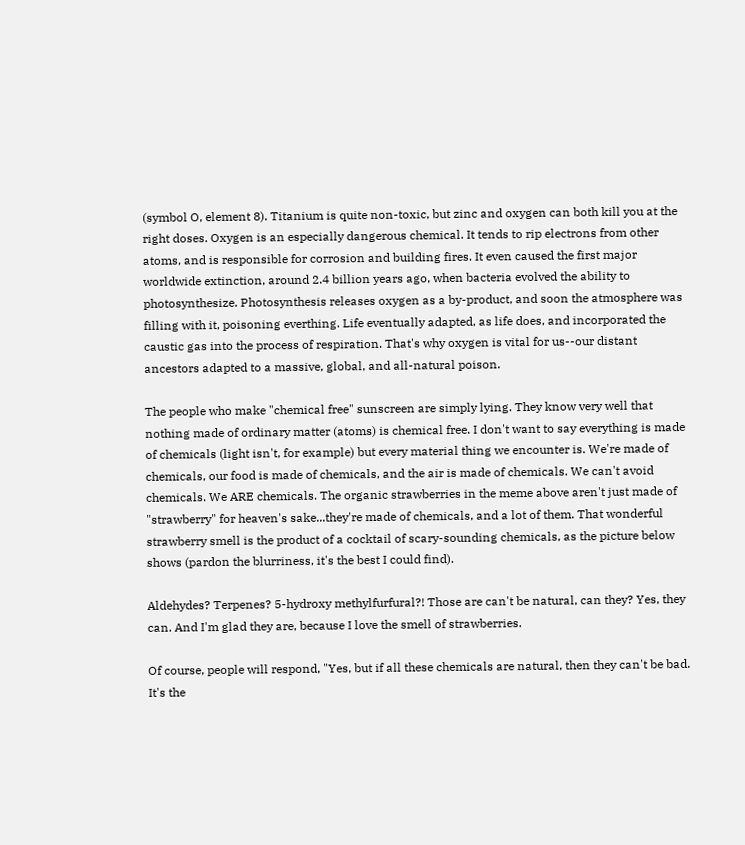(symbol O, element 8). Titanium is quite non-toxic, but zinc and oxygen can both kill you at the right doses. Oxygen is an especially dangerous chemical. It tends to rip electrons from other atoms, and is responsible for corrosion and building fires. It even caused the first major worldwide extinction, around 2.4 billion years ago, when bacteria evolved the ability to photosynthesize. Photosynthesis releases oxygen as a by-product, and soon the atmosphere was filling with it, poisoning everthing. Life eventually adapted, as life does, and incorporated the caustic gas into the process of respiration. That's why oxygen is vital for us--our distant ancestors adapted to a massive, global, and all-natural poison.

The people who make "chemical free" sunscreen are simply lying. They know very well that nothing made of ordinary matter (atoms) is chemical free. I don't want to say everything is made of chemicals (light isn't, for example) but every material thing we encounter is. We're made of chemicals, our food is made of chemicals, and the air is made of chemicals. We can't avoid chemicals. We ARE chemicals. The organic strawberries in the meme above aren't just made of "strawberry" for heaven's sake...they're made of chemicals, and a lot of them. That wonderful strawberry smell is the product of a cocktail of scary-sounding chemicals, as the picture below shows (pardon the blurriness, it's the best I could find).

Aldehydes? Terpenes? 5-hydroxy methylfurfural?! Those are can't be natural, can they? Yes, they can. And I'm glad they are, because I love the smell of strawberries.

Of course, people will respond, "Yes, but if all these chemicals are natural, then they can't be bad. It's the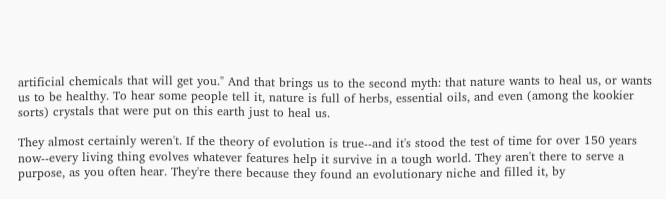artificial chemicals that will get you." And that brings us to the second myth: that nature wants to heal us, or wants us to be healthy. To hear some people tell it, nature is full of herbs, essential oils, and even (among the kookier sorts) crystals that were put on this earth just to heal us.

They almost certainly weren't. If the theory of evolution is true--and it's stood the test of time for over 150 years now--every living thing evolves whatever features help it survive in a tough world. They aren't there to serve a purpose, as you often hear. They're there because they found an evolutionary niche and filled it, by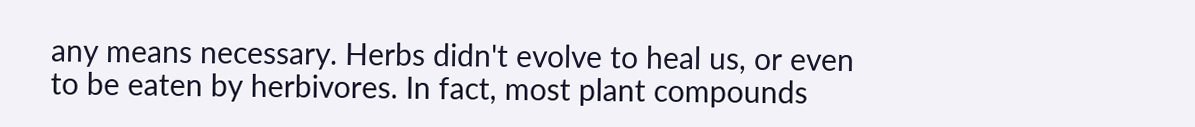any means necessary. Herbs didn't evolve to heal us, or even to be eaten by herbivores. In fact, most plant compounds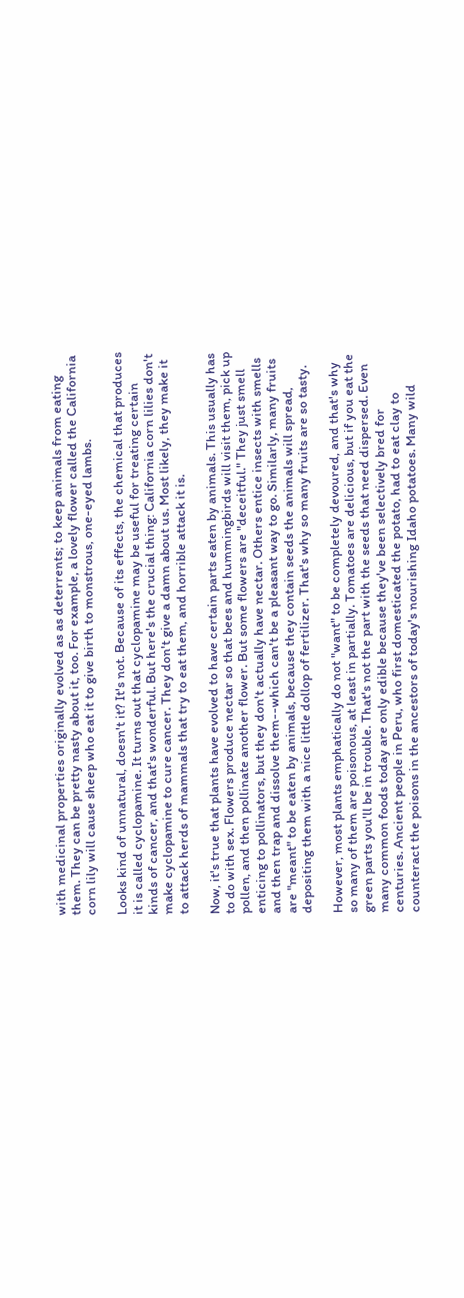with medicinal properties originally evolved as as deterrents; to keep animals from eating them. They can be pretty nasty about it, too. For example, a lovely flower called the California corn lily will cause sheep who eat it to give birth to monstrous, one-eyed lambs.

Looks kind of unnatural, doesn't it? It's not. Because of its effects, the chemical that produces it is called cyclopamine. It turns out that cyclopamine may be useful for treating certain kinds of cancer, and that's wonderful. But here's the crucial thing: California corn lilies don't make cyclopamine to cure cancer. They don't give a damn about us. Most likely, they make it to attack herds of mammals that try to eat them, and horrible attack it is.

Now, it's true that plants have evolved to have certain parts eaten by animals. This usually has to do with sex. Flowers produce nectar so that bees and hummingbirds will visit them, pick up pollen, and then pollinate another flower. But some flowers are "deceitful." They just smell enticing to pollinators, but they don't actually have nectar. Others entice insects with smells and then trap and dissolve them--which can't be a pleasant way to go. Similarly, many fruits are "meant" to be eaten by animals, because they contain seeds the animals will spread, depositing them with a nice little dollop of fertilizer. That's why so many fruits are so tasty.

However, most plants emphatically do not "want" to be completely devoured, and that's why so many of them are poisonous, at least in partially. Tomatoes are delicious, but if you eat the green parts you'll be in trouble. That's not the part with the seeds that need dispersed. Even many common foods today are only edible because they've been selectively bred for centuries. Ancient people in Peru, who first domesticated the potato, had to eat clay to counteract the poisons in the ancestors of today's nourishing Idaho potatoes. Many wild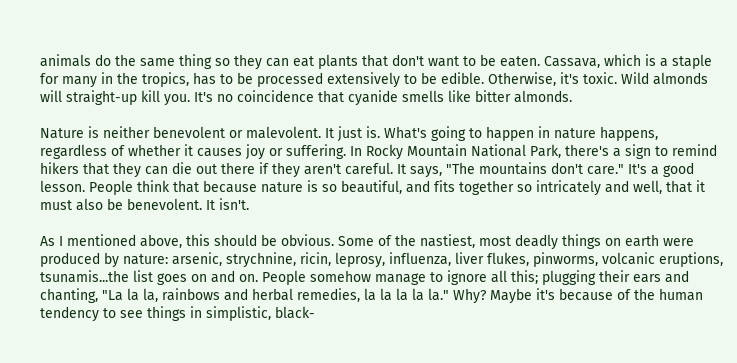animals do the same thing so they can eat plants that don't want to be eaten. Cassava, which is a staple for many in the tropics, has to be processed extensively to be edible. Otherwise, it's toxic. Wild almonds will straight-up kill you. It's no coincidence that cyanide smells like bitter almonds.

Nature is neither benevolent or malevolent. It just is. What's going to happen in nature happens, regardless of whether it causes joy or suffering. In Rocky Mountain National Park, there's a sign to remind hikers that they can die out there if they aren't careful. It says, "The mountains don't care." It's a good lesson. People think that because nature is so beautiful, and fits together so intricately and well, that it must also be benevolent. It isn't.

As I mentioned above, this should be obvious. Some of the nastiest, most deadly things on earth were produced by nature: arsenic, strychnine, ricin, leprosy, influenza, liver flukes, pinworms, volcanic eruptions, tsunamis...the list goes on and on. People somehow manage to ignore all this; plugging their ears and chanting, "La la la, rainbows and herbal remedies, la la la la la." Why? Maybe it's because of the human tendency to see things in simplistic, black-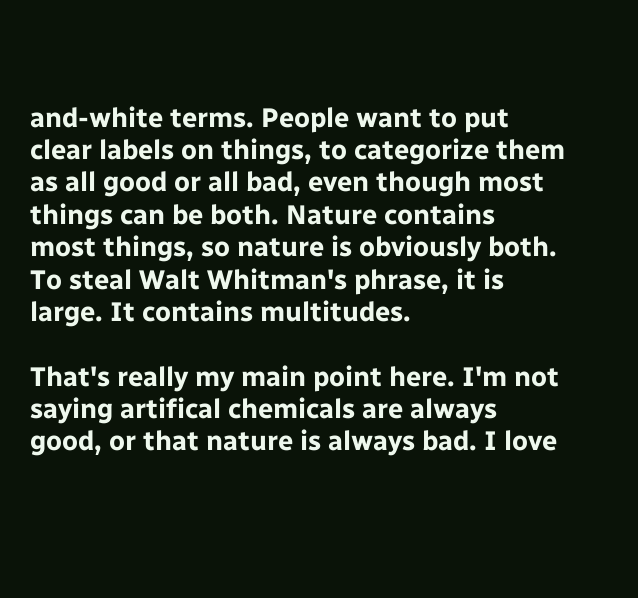and-white terms. People want to put clear labels on things, to categorize them as all good or all bad, even though most things can be both. Nature contains most things, so nature is obviously both. To steal Walt Whitman's phrase, it is large. It contains multitudes.

That's really my main point here. I'm not saying artifical chemicals are always good, or that nature is always bad. I love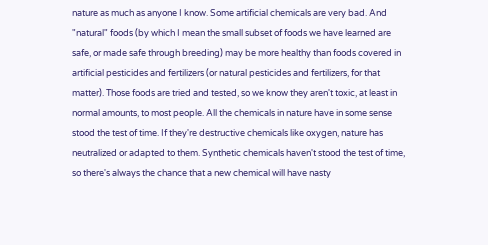nature as much as anyone I know. Some artificial chemicals are very bad. And "natural" foods (by which I mean the small subset of foods we have learned are safe, or made safe through breeding) may be more healthy than foods covered in artificial pesticides and fertilizers (or natural pesticides and fertilizers, for that matter). Those foods are tried and tested, so we know they aren't toxic, at least in normal amounts, to most people. All the chemicals in nature have in some sense stood the test of time. If they're destructive chemicals like oxygen, nature has neutralized or adapted to them. Synthetic chemicals haven't stood the test of time, so there's always the chance that a new chemical will have nasty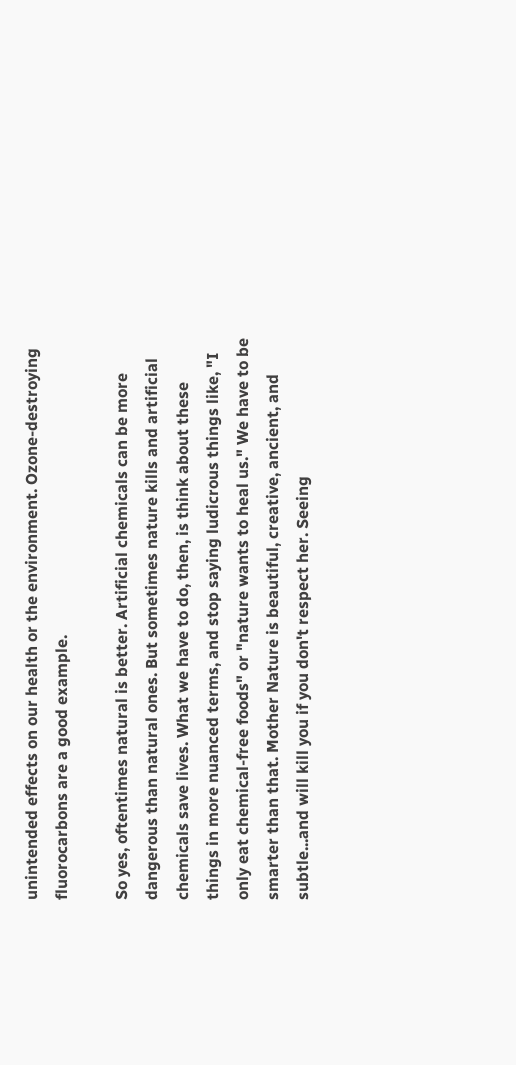unintended effects on our health or the environment. Ozone-destroying fluorocarbons are a good example.

So yes, oftentimes natural is better. Artificial chemicals can be more dangerous than natural ones. But sometimes nature kills and artificial chemicals save lives. What we have to do, then, is think about these things in more nuanced terms, and stop saying ludicrous things like, "I only eat chemical-free foods" or "nature wants to heal us." We have to be smarter than that. Mother Nature is beautiful, creative, ancient, and subtle...and will kill you if you don't respect her. Seeing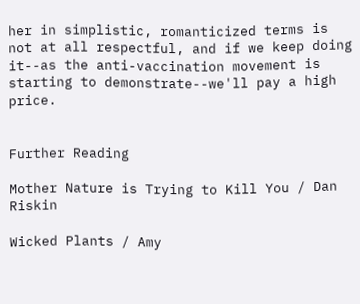her in simplistic, romanticized terms is not at all respectful, and if we keep doing it--as the anti-vaccination movement is starting to demonstrate--we'll pay a high price.


Further Reading

Mother Nature is Trying to Kill You / Dan Riskin

Wicked Plants / Amy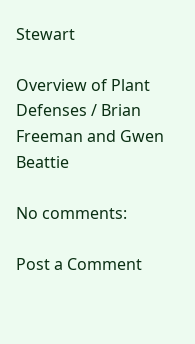Stewart

Overview of Plant Defenses / Brian Freeman and Gwen Beattie

No comments:

Post a Comment